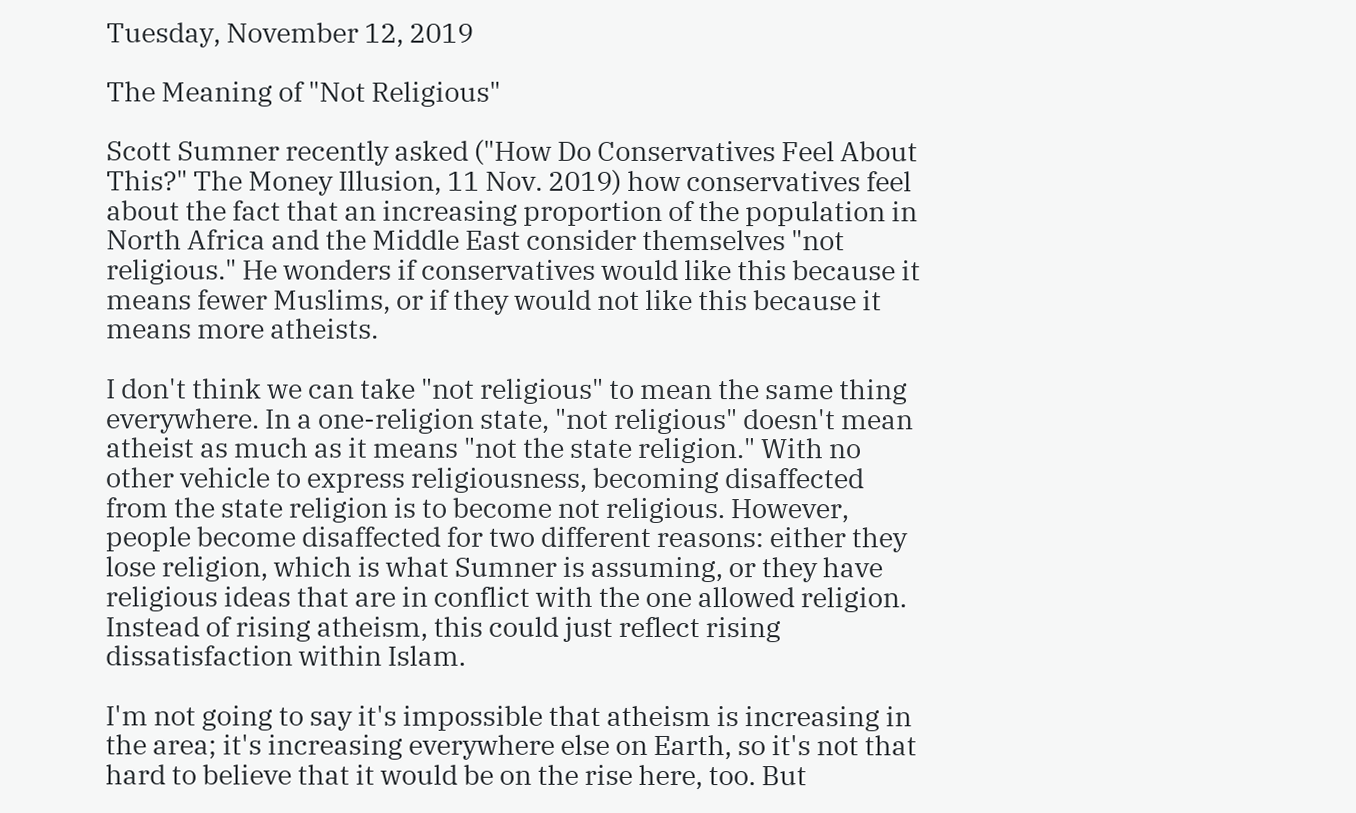Tuesday, November 12, 2019

The Meaning of "Not Religious"

Scott Sumner recently asked ("How Do Conservatives Feel About This?" The Money Illusion, 11 Nov. 2019) how conservatives feel about the fact that an increasing proportion of the population in North Africa and the Middle East consider themselves "not religious." He wonders if conservatives would like this because it means fewer Muslims, or if they would not like this because it means more atheists.

I don't think we can take "not religious" to mean the same thing everywhere. In a one-religion state, "not religious" doesn't mean atheist as much as it means "not the state religion." With no other vehicle to express religiousness, becoming disaffected from the state religion is to become not religious. However, people become disaffected for two different reasons: either they lose religion, which is what Sumner is assuming, or they have religious ideas that are in conflict with the one allowed religion. Instead of rising atheism, this could just reflect rising dissatisfaction within Islam.

I'm not going to say it's impossible that atheism is increasing in the area; it's increasing everywhere else on Earth, so it's not that hard to believe that it would be on the rise here, too. But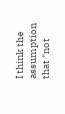I think the assumption that "not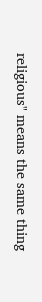religious" means the same thing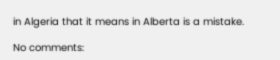in Algeria that it means in Alberta is a mistake.

No comments: